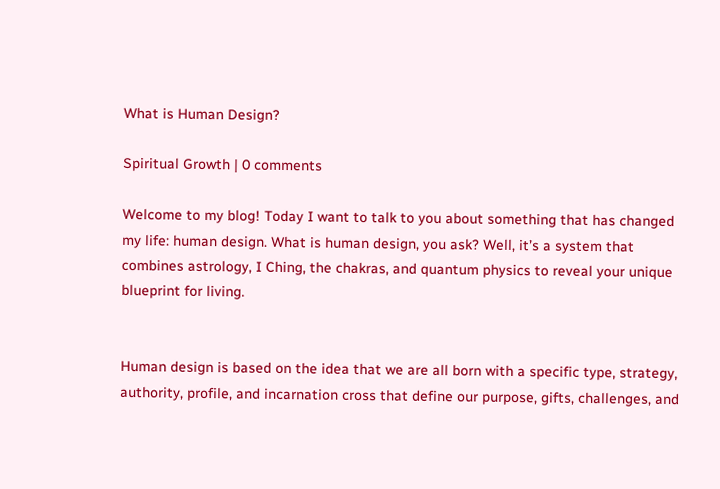What is Human Design?

Spiritual Growth | 0 comments

Welcome to my blog! Today I want to talk to you about something that has changed my life: human design. What is human design, you ask? Well, it’s a system that combines astrology, I Ching, the chakras, and quantum physics to reveal your unique blueprint for living.


Human design is based on the idea that we are all born with a specific type, strategy, authority, profile, and incarnation cross that define our purpose, gifts, challenges, and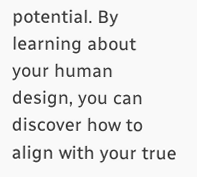potential. By learning about your human design, you can discover how to align with your true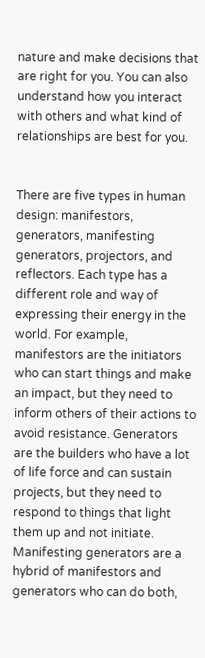nature and make decisions that are right for you. You can also understand how you interact with others and what kind of relationships are best for you.


There are five types in human design: manifestors, generators, manifesting generators, projectors, and reflectors. Each type has a different role and way of expressing their energy in the world. For example, manifestors are the initiators who can start things and make an impact, but they need to inform others of their actions to avoid resistance. Generators are the builders who have a lot of life force and can sustain projects, but they need to respond to things that light them up and not initiate. Manifesting generators are a hybrid of manifestors and generators who can do both,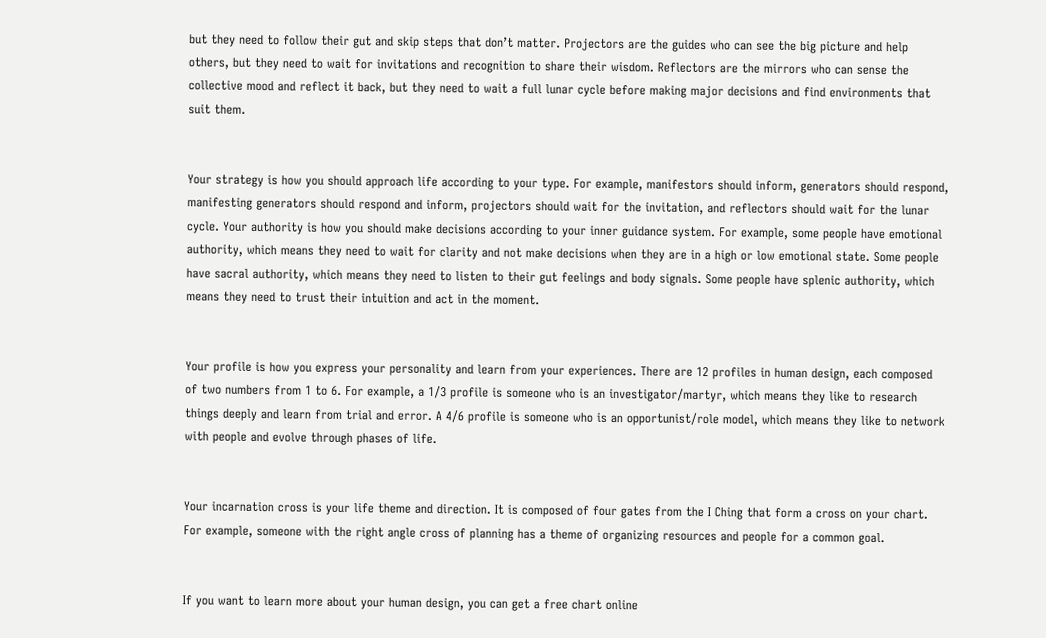but they need to follow their gut and skip steps that don’t matter. Projectors are the guides who can see the big picture and help others, but they need to wait for invitations and recognition to share their wisdom. Reflectors are the mirrors who can sense the collective mood and reflect it back, but they need to wait a full lunar cycle before making major decisions and find environments that suit them.


Your strategy is how you should approach life according to your type. For example, manifestors should inform, generators should respond, manifesting generators should respond and inform, projectors should wait for the invitation, and reflectors should wait for the lunar cycle. Your authority is how you should make decisions according to your inner guidance system. For example, some people have emotional authority, which means they need to wait for clarity and not make decisions when they are in a high or low emotional state. Some people have sacral authority, which means they need to listen to their gut feelings and body signals. Some people have splenic authority, which means they need to trust their intuition and act in the moment.


Your profile is how you express your personality and learn from your experiences. There are 12 profiles in human design, each composed of two numbers from 1 to 6. For example, a 1/3 profile is someone who is an investigator/martyr, which means they like to research things deeply and learn from trial and error. A 4/6 profile is someone who is an opportunist/role model, which means they like to network with people and evolve through phases of life.


Your incarnation cross is your life theme and direction. It is composed of four gates from the I Ching that form a cross on your chart. For example, someone with the right angle cross of planning has a theme of organizing resources and people for a common goal.


If you want to learn more about your human design, you can get a free chart online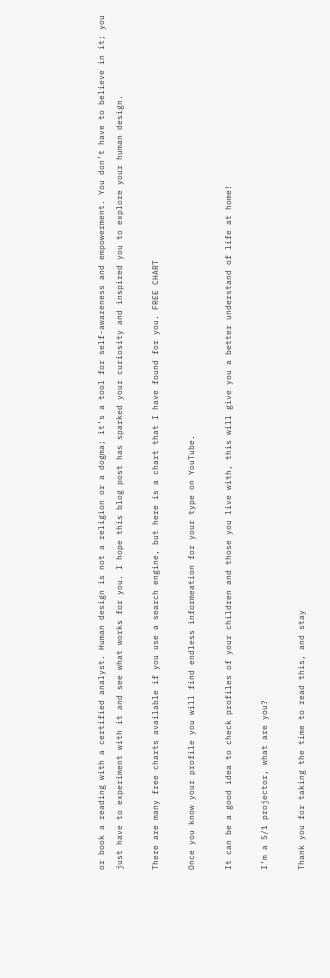or book a reading with a certified analyst. Human design is not a religion or a dogma; it’s a tool for self-awareness and empowerment. You don’t have to believe in it; you just have to experiment with it and see what works for you. I hope this blog post has sparked your curiosity and inspired you to explore your human design.

There are many free charts available if you use a search engine, but here is a chart that I have found for you. FREE CHART

Once you know your profile you will find endless informeation for your type on YouTube.

It can be a good idea to check profiles of your children and those you live with, this will give you a better understand of life at home!

I’m a 5/1 projector, what are you?

Thank you for taking the time to read this, and stay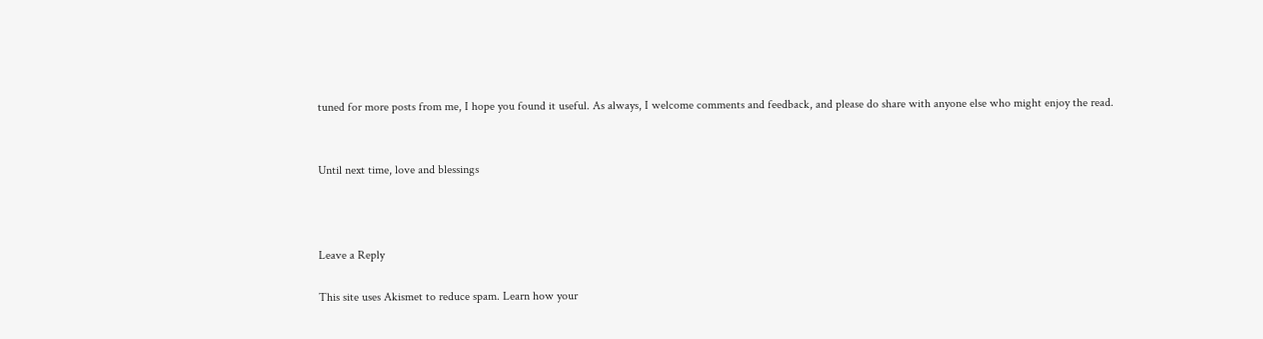tuned for more posts from me, I hope you found it useful. As always, I welcome comments and feedback, and please do share with anyone else who might enjoy the read.


Until next time, love and blessings



Leave a Reply

This site uses Akismet to reduce spam. Learn how your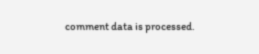comment data is processed.